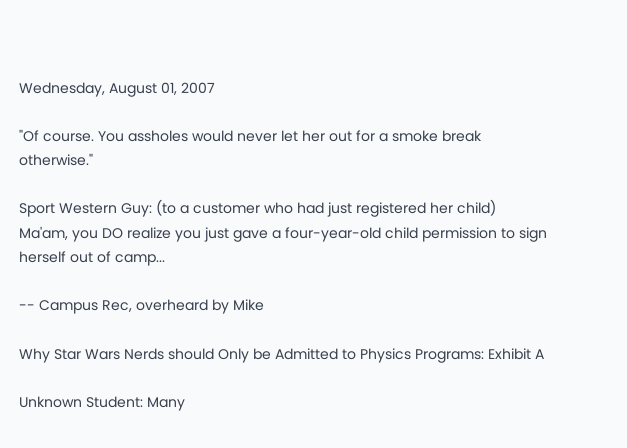Wednesday, August 01, 2007

"Of course. You assholes would never let her out for a smoke break otherwise."

Sport Western Guy: (to a customer who had just registered her child) Ma'am, you DO realize you just gave a four-year-old child permission to sign herself out of camp...

-- Campus Rec, overheard by Mike

Why Star Wars Nerds should Only be Admitted to Physics Programs: Exhibit A

Unknown Student: Many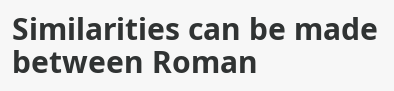Similarities can be made between Roman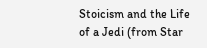Stoicism and the Life of a Jedi (from Star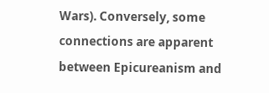Wars). Conversely, some connections are apparent between Epicureanism and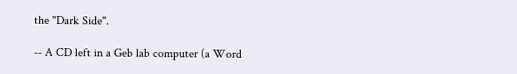the "Dark Side".

-- A CD left in a Geb lab computer (a Word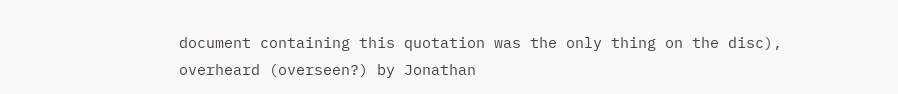document containing this quotation was the only thing on the disc), overheard (overseen?) by Jonathan